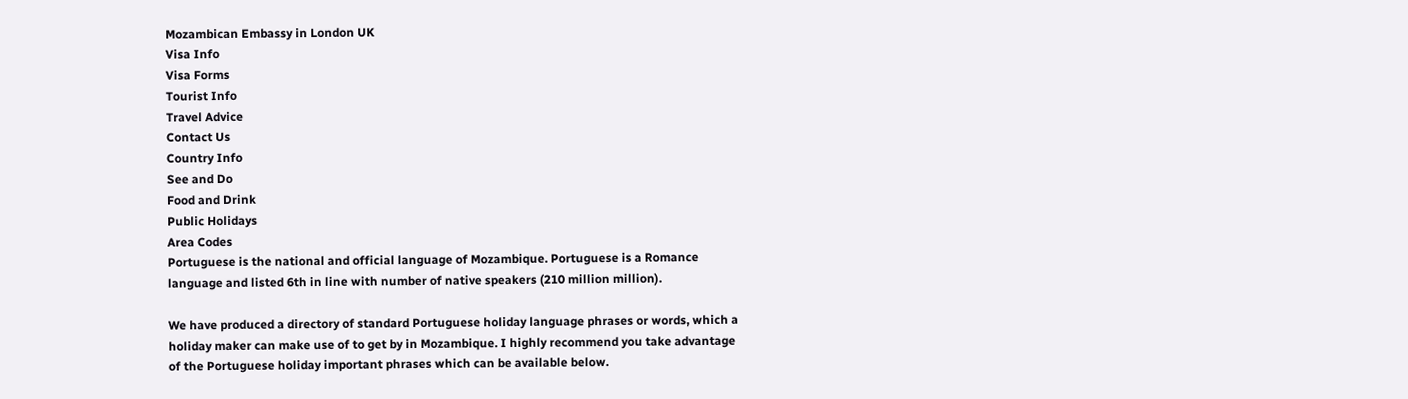Mozambican Embassy in London UK
Visa Info
Visa Forms
Tourist Info
Travel Advice
Contact Us
Country Info
See and Do
Food and Drink
Public Holidays
Area Codes
Portuguese is the national and official language of Mozambique. Portuguese is a Romance language and listed 6th in line with number of native speakers (210 million million).

We have produced a directory of standard Portuguese holiday language phrases or words, which a holiday maker can make use of to get by in Mozambique. I highly recommend you take advantage of the Portuguese holiday important phrases which can be available below.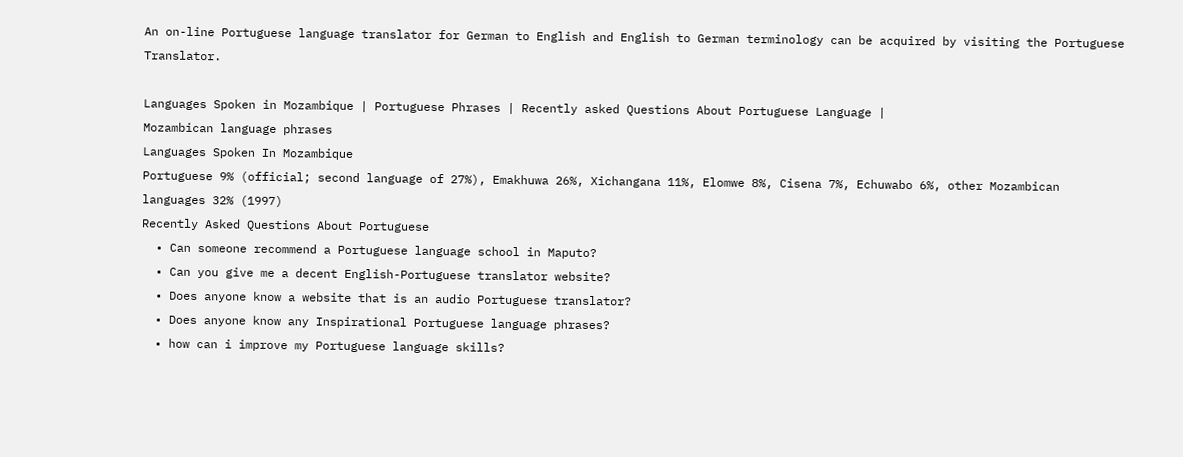An on-line Portuguese language translator for German to English and English to German terminology can be acquired by visiting the Portuguese Translator.

Languages Spoken in Mozambique | Portuguese Phrases | Recently asked Questions About Portuguese Language |
Mozambican language phrases
Languages Spoken In Mozambique
Portuguese 9% (official; second language of 27%), Emakhuwa 26%, Xichangana 11%, Elomwe 8%, Cisena 7%, Echuwabo 6%, other Mozambican languages 32% (1997)
Recently Asked Questions About Portuguese
  • Can someone recommend a Portuguese language school in Maputo?
  • Can you give me a decent English-Portuguese translator website?
  • Does anyone know a website that is an audio Portuguese translator?
  • Does anyone know any Inspirational Portuguese language phrases?
  • how can i improve my Portuguese language skills?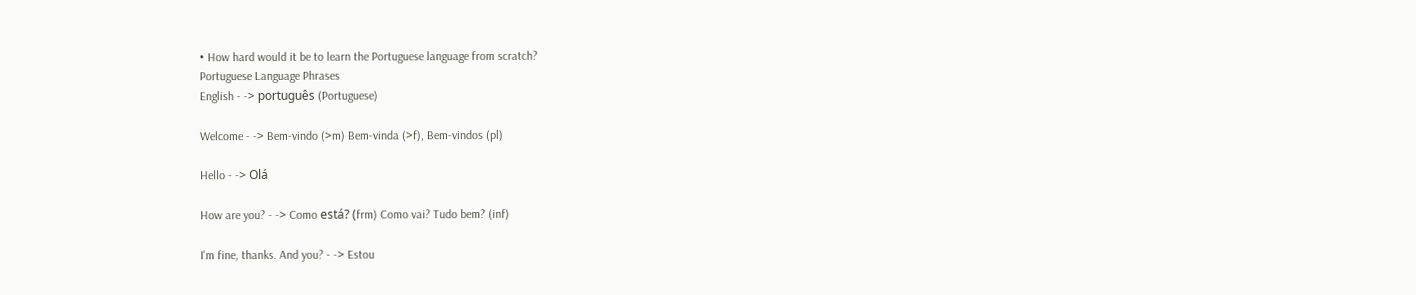• How hard would it be to learn the Portuguese language from scratch?
Portuguese Language Phrases
English - -> português (Portuguese)

Welcome - -> Bem-vindo (>m) Bem-vinda (>f), Bem-vindos (pl)

Hello - -> Olá

How are you? - -> Como está? (frm) Como vai? Tudo bem? (inf)

I'm fine, thanks. And you? - -> Estou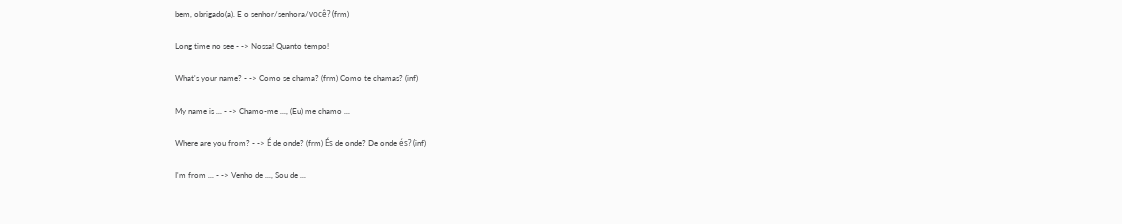bem, obrigado(a). E o senhor/senhora/você? (frm)

Long time no see - -> Nossa! Quanto tempo!

What's your name? - -> Como se chama? (frm) Como te chamas? (inf)

My name is ... - -> Chamo-me ..., (Eu) me chamo ...

Where are you from? - -> É de onde? (frm) És de onde? De onde és? (inf)

I'm from ... - -> Venho de ..., Sou de ...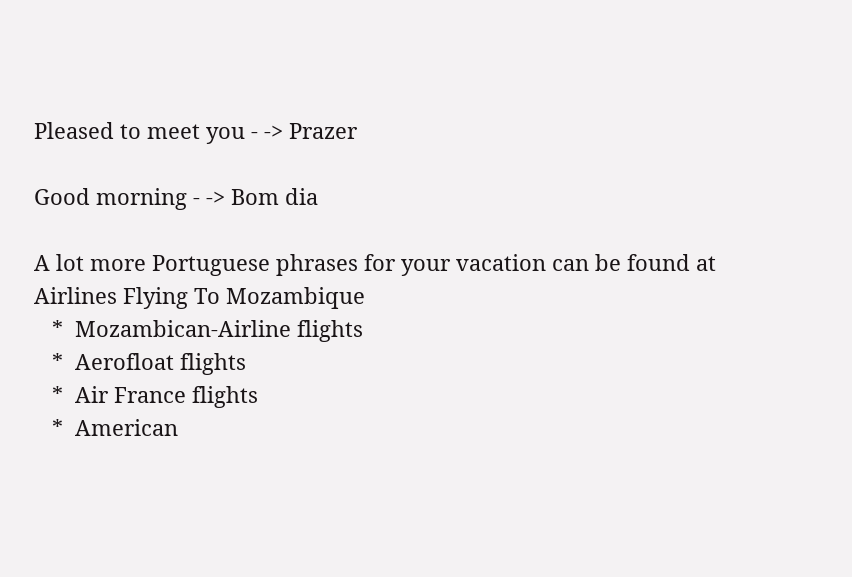Pleased to meet you - -> Prazer

Good morning - -> Bom dia

A lot more Portuguese phrases for your vacation can be found at
Airlines Flying To Mozambique
   *  Mozambican-Airline flights
   *  Aerofloat flights
   *  Air France flights
   *  American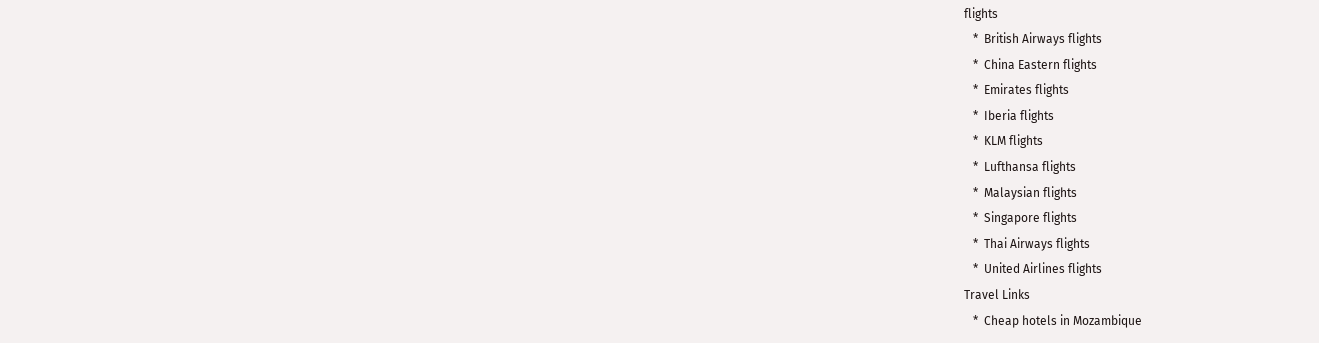flights
   *  British Airways flights
   *  China Eastern flights
   *  Emirates flights
   *  Iberia flights
   *  KLM flights
   *  Lufthansa flights
   *  Malaysian flights
   *  Singapore flights
   *  Thai Airways flights
   *  United Airlines flights
Travel Links
   *  Cheap hotels in Mozambique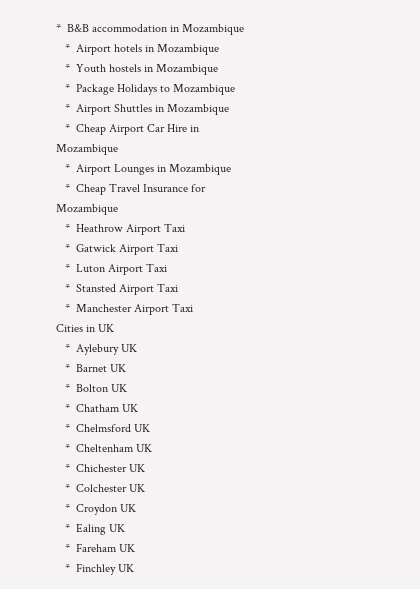*  B&B accommodation in Mozambique
   *  Airport hotels in Mozambique
   *  Youth hostels in Mozambique
   *  Package Holidays to Mozambique
   *  Airport Shuttles in Mozambique
   *  Cheap Airport Car Hire in Mozambique
   *  Airport Lounges in Mozambique
   *  Cheap Travel Insurance for Mozambique
   *  Heathrow Airport Taxi
   *  Gatwick Airport Taxi
   *  Luton Airport Taxi
   *  Stansted Airport Taxi
   *  Manchester Airport Taxi
Cities in UK
   *  Aylebury UK
   *  Barnet UK
   *  Bolton UK
   *  Chatham UK
   *  Chelmsford UK
   *  Cheltenham UK
   *  Chichester UK
   *  Colchester UK
   *  Croydon UK
   *  Ealing UK
   *  Fareham UK
   *  Finchley UK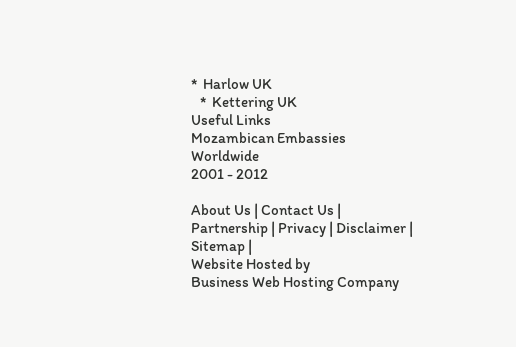*  Harlow UK
   *  Kettering UK
Useful Links
Mozambican Embassies Worldwide
2001 - 2012

About Us | Contact Us | Partnership | Privacy | Disclaimer | Sitemap |
Website Hosted by
Business Web Hosting Company